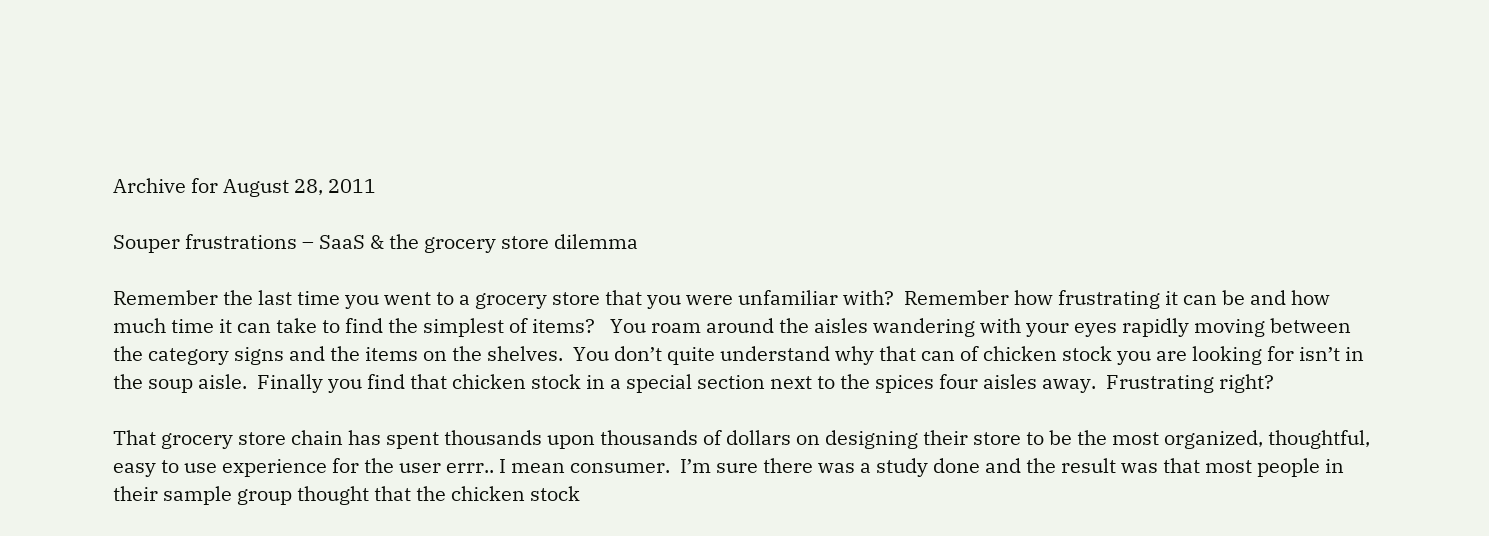Archive for August 28, 2011

Souper frustrations – SaaS & the grocery store dilemma

Remember the last time you went to a grocery store that you were unfamiliar with?  Remember how frustrating it can be and how much time it can take to find the simplest of items?   You roam around the aisles wandering with your eyes rapidly moving between the category signs and the items on the shelves.  You don’t quite understand why that can of chicken stock you are looking for isn’t in the soup aisle.  Finally you find that chicken stock in a special section next to the spices four aisles away.  Frustrating right?

That grocery store chain has spent thousands upon thousands of dollars on designing their store to be the most organized, thoughtful, easy to use experience for the user errr.. I mean consumer.  I’m sure there was a study done and the result was that most people in their sample group thought that the chicken stock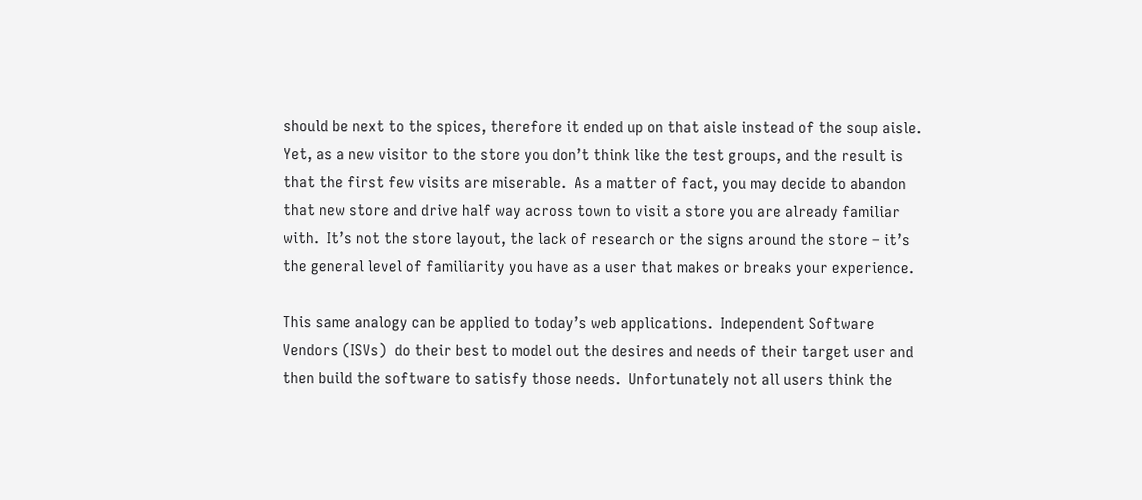should be next to the spices, therefore it ended up on that aisle instead of the soup aisle.  Yet, as a new visitor to the store you don’t think like the test groups, and the result is that the first few visits are miserable.  As a matter of fact, you may decide to abandon that new store and drive half way across town to visit a store you are already familiar with.  It’s not the store layout, the lack of research or the signs around the store – it’s the general level of familiarity you have as a user that makes or breaks your experience.

This same analogy can be applied to today’s web applications.  Independent Software Vendors (ISVs)  do their best to model out the desires and needs of their target user and then build the software to satisfy those needs.  Unfortunately not all users think the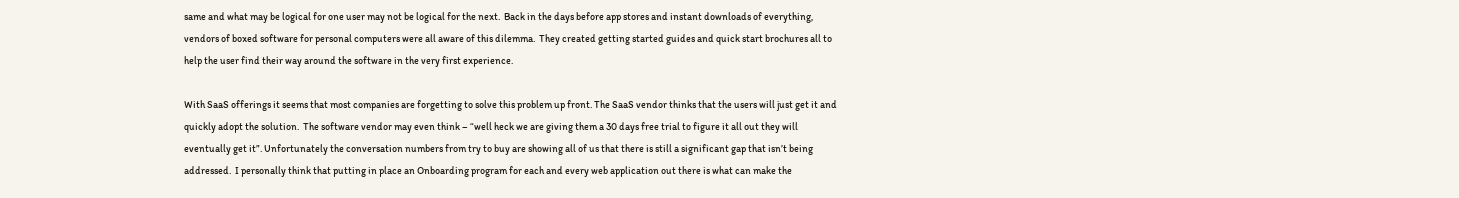same and what may be logical for one user may not be logical for the next.  Back in the days before app stores and instant downloads of everything, vendors of boxed software for personal computers were all aware of this dilemma.  They created getting started guides and quick start brochures all to help the user find their way around the software in the very first experience.

With SaaS offerings it seems that most companies are forgetting to solve this problem up front. The SaaS vendor thinks that the users will just get it and quickly adopt the solution.  The software vendor may even think – “well heck we are giving them a 30 days free trial to figure it all out they will eventually get it”. Unfortunately the conversation numbers from try to buy are showing all of us that there is still a significant gap that isn’t being addressed.  I personally think that putting in place an Onboarding program for each and every web application out there is what can make the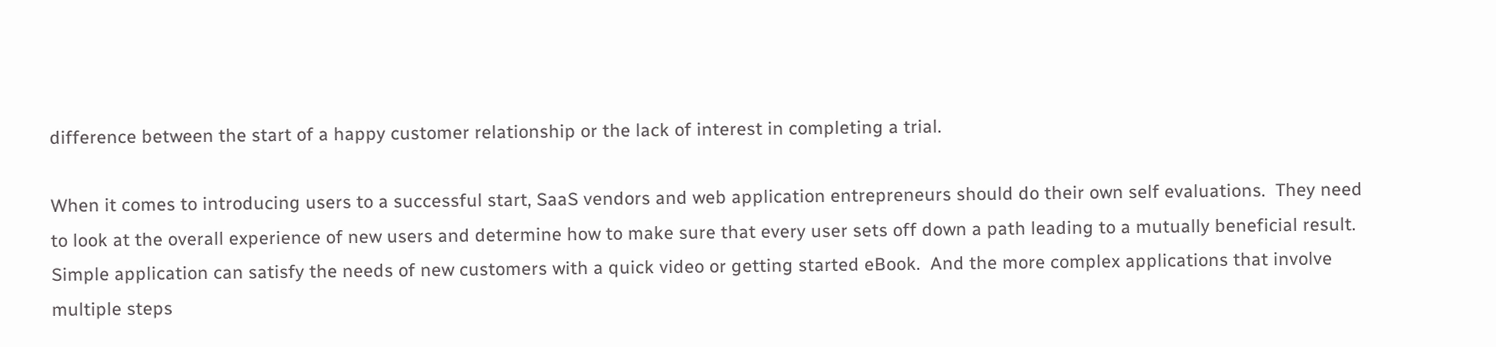difference between the start of a happy customer relationship or the lack of interest in completing a trial.

When it comes to introducing users to a successful start, SaaS vendors and web application entrepreneurs should do their own self evaluations.  They need to look at the overall experience of new users and determine how to make sure that every user sets off down a path leading to a mutually beneficial result.  Simple application can satisfy the needs of new customers with a quick video or getting started eBook.  And the more complex applications that involve multiple steps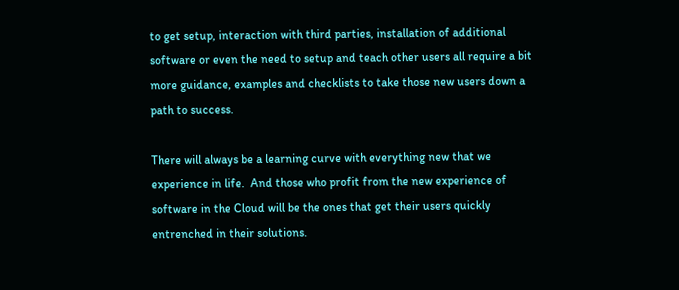to get setup, interaction with third parties, installation of additional software or even the need to setup and teach other users all require a bit more guidance, examples and checklists to take those new users down a path to success.

There will always be a learning curve with everything new that we experience in life.  And those who profit from the new experience of software in the Cloud will be the ones that get their users quickly entrenched in their solutions.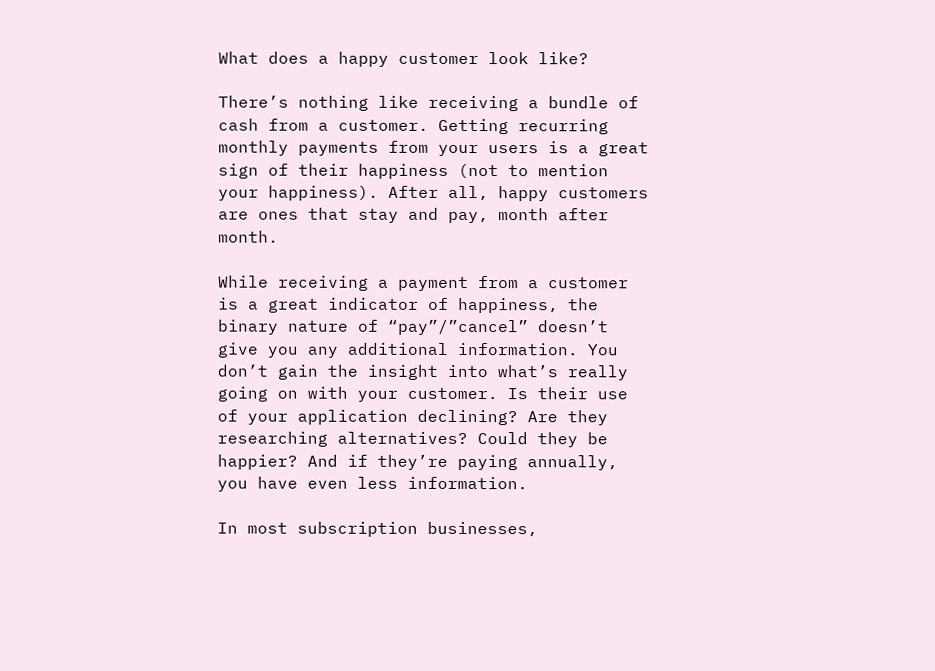What does a happy customer look like?

There’s nothing like receiving a bundle of cash from a customer. Getting recurring monthly payments from your users is a great sign of their happiness (not to mention your happiness). After all, happy customers are ones that stay and pay, month after month.

While receiving a payment from a customer is a great indicator of happiness, the binary nature of “pay”/”cancel” doesn’t give you any additional information. You don’t gain the insight into what’s really going on with your customer. Is their use of your application declining? Are they researching alternatives? Could they be happier? And if they’re paying annually, you have even less information.

In most subscription businesses,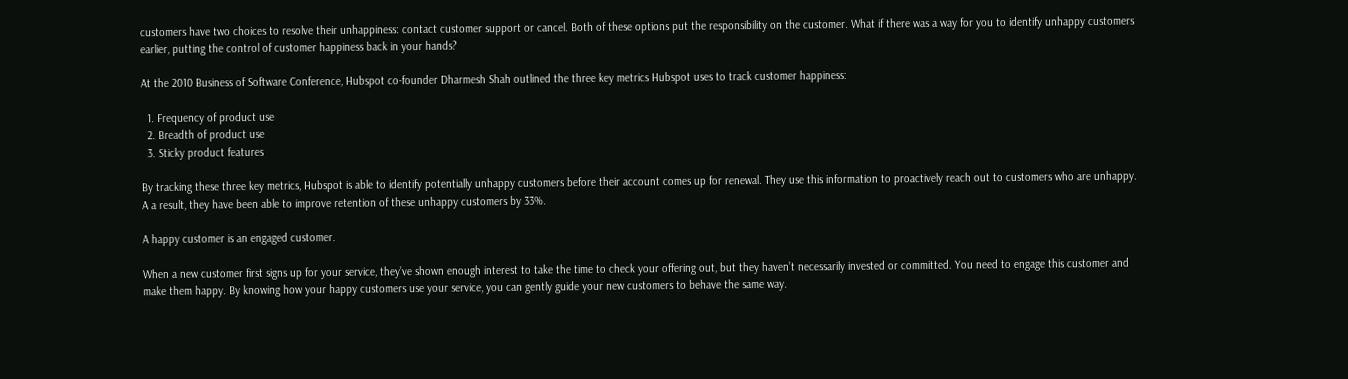customers have two choices to resolve their unhappiness: contact customer support or cancel. Both of these options put the responsibility on the customer. What if there was a way for you to identify unhappy customers earlier, putting the control of customer happiness back in your hands?

At the 2010 Business of Software Conference, Hubspot co-founder Dharmesh Shah outlined the three key metrics Hubspot uses to track customer happiness:

  1. Frequency of product use
  2. Breadth of product use
  3. Sticky product features

By tracking these three key metrics, Hubspot is able to identify potentially unhappy customers before their account comes up for renewal. They use this information to proactively reach out to customers who are unhappy. A a result, they have been able to improve retention of these unhappy customers by 33%.

A happy customer is an engaged customer.

When a new customer first signs up for your service, they’ve shown enough interest to take the time to check your offering out, but they haven’t necessarily invested or committed. You need to engage this customer and make them happy. By knowing how your happy customers use your service, you can gently guide your new customers to behave the same way.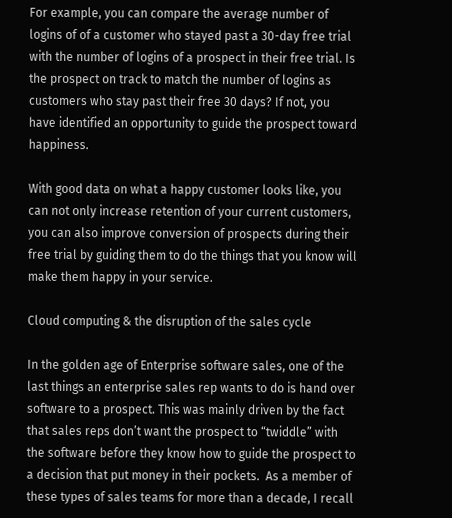For example, you can compare the average number of logins of of a customer who stayed past a 30-day free trial with the number of logins of a prospect in their free trial. Is the prospect on track to match the number of logins as customers who stay past their free 30 days? If not, you have identified an opportunity to guide the prospect toward happiness.

With good data on what a happy customer looks like, you can not only increase retention of your current customers, you can also improve conversion of prospects during their free trial by guiding them to do the things that you know will make them happy in your service.

Cloud computing & the disruption of the sales cycle

In the golden age of Enterprise software sales, one of the last things an enterprise sales rep wants to do is hand over  software to a prospect. This was mainly driven by the fact that sales reps don’t want the prospect to “twiddle” with the software before they know how to guide the prospect to a decision that put money in their pockets.  As a member of these types of sales teams for more than a decade, I recall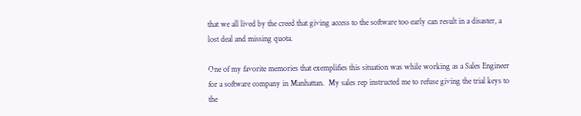that we all lived by the creed that giving access to the software too early can result in a disaster, a lost deal and missing quota.

One of my favorite memories that exemplifies this situation was while working as a Sales Engineer for a software company in Manhattan.  My sales rep instructed me to refuse giving the trial keys to the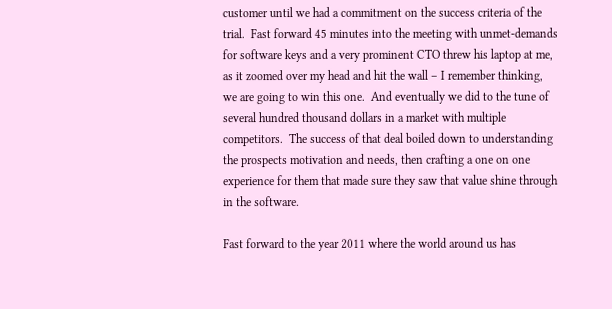customer until we had a commitment on the success criteria of the trial.  Fast forward 45 minutes into the meeting with unmet-demands for software keys and a very prominent CTO threw his laptop at me, as it zoomed over my head and hit the wall – I remember thinking, we are going to win this one.  And eventually we did to the tune of several hundred thousand dollars in a market with multiple competitors.  The success of that deal boiled down to understanding the prospects motivation and needs, then crafting a one on one experience for them that made sure they saw that value shine through in the software.

Fast forward to the year 2011 where the world around us has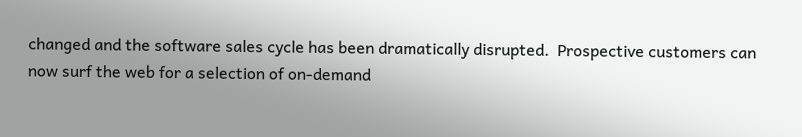changed and the software sales cycle has been dramatically disrupted.  Prospective customers can now surf the web for a selection of on-demand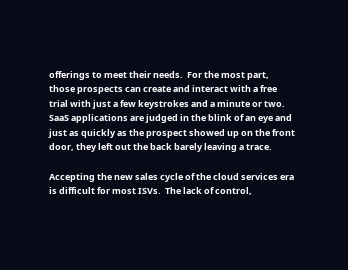offerings to meet their needs.  For the most part, those prospects can create and interact with a free trial with just a few keystrokes and a minute or two.  SaaS applications are judged in the blink of an eye and just as quickly as the prospect showed up on the front door, they left out the back barely leaving a trace.

Accepting the new sales cycle of the cloud services era is difficult for most ISVs.  The lack of control,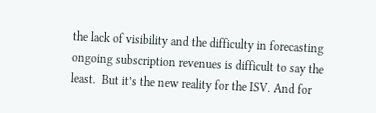the lack of visibility and the difficulty in forecasting ongoing subscription revenues is difficult to say the least.  But it’s the new reality for the ISV. And for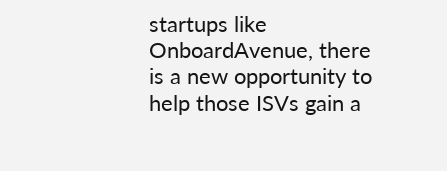startups like OnboardAvenue, there is a new opportunity to help those ISVs gain a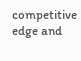competitive edge and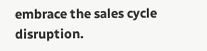embrace the sales cycle disruption.